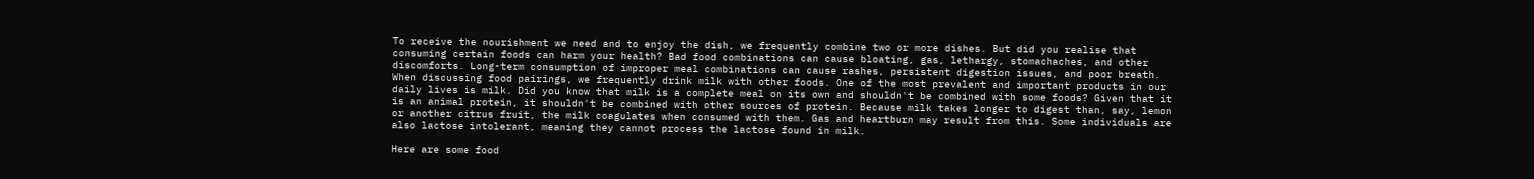To receive the nourishment we need and to enjoy the dish, we frequently combine two or more dishes. But did you realise that consuming certain foods can harm your health? Bad food combinations can cause bloating, gas, lethargy, stomachaches, and other discomforts. Long-term consumption of improper meal combinations can cause rashes, persistent digestion issues, and poor breath. When discussing food pairings, we frequently drink milk with other foods. One of the most prevalent and important products in our daily lives is milk. Did you know that milk is a complete meal on its own and shouldn't be combined with some foods? Given that it is an animal protein, it shouldn't be combined with other sources of protein. Because milk takes longer to digest than, say, lemon or another citrus fruit, the milk coagulates when consumed with them. Gas and heartburn may result from this. Some individuals are also lactose intolerant, meaning they cannot process the lactose found in milk.

Here are some food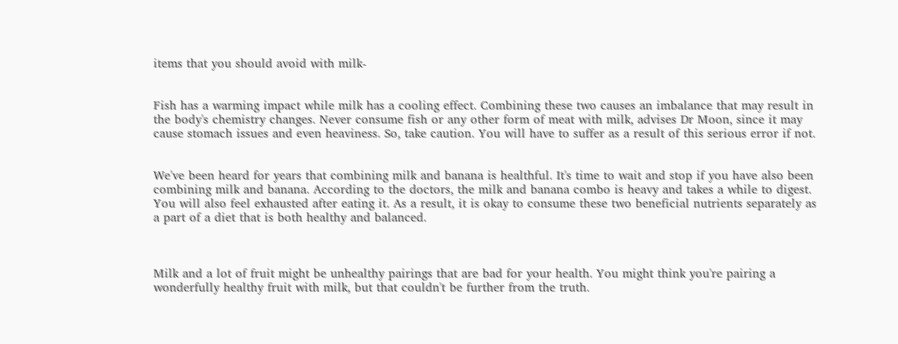items that you should avoid with milk-


Fish has a warming impact while milk has a cooling effect. Combining these two causes an imbalance that may result in the body's chemistry changes. Never consume fish or any other form of meat with milk, advises Dr Moon, since it may cause stomach issues and even heaviness. So, take caution. You will have to suffer as a result of this serious error if not.


We've been heard for years that combining milk and banana is healthful. It's time to wait and stop if you have also been combining milk and banana. According to the doctors, the milk and banana combo is heavy and takes a while to digest. You will also feel exhausted after eating it. As a result, it is okay to consume these two beneficial nutrients separately as a part of a diet that is both healthy and balanced.



Milk and a lot of fruit might be unhealthy pairings that are bad for your health. You might think you're pairing a wonderfully healthy fruit with milk, but that couldn't be further from the truth.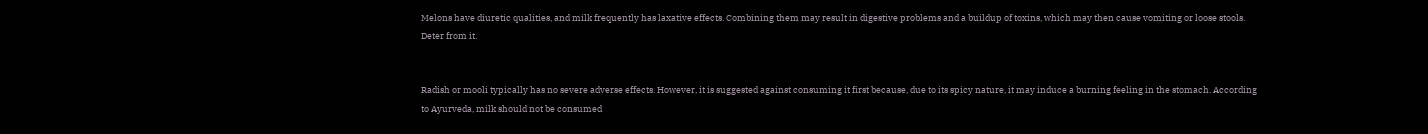Melons have diuretic qualities, and milk frequently has laxative effects. Combining them may result in digestive problems and a buildup of toxins, which may then cause vomiting or loose stools. Deter from it.


Radish or mooli typically has no severe adverse effects. However, it is suggested against consuming it first because, due to its spicy nature, it may induce a burning feeling in the stomach. According to Ayurveda, milk should not be consumed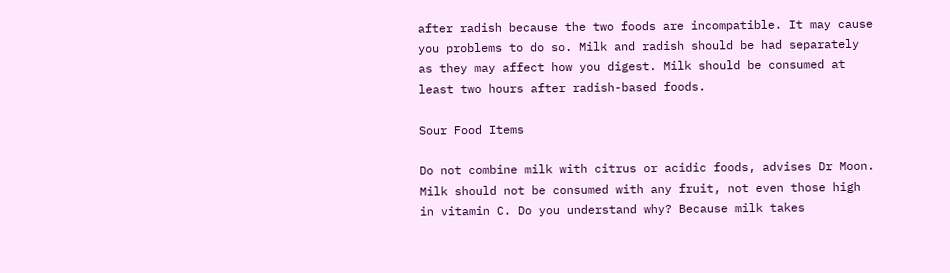after radish because the two foods are incompatible. It may cause you problems to do so. Milk and radish should be had separately as they may affect how you digest. Milk should be consumed at least two hours after radish-based foods.

Sour Food Items

Do not combine milk with citrus or acidic foods, advises Dr Moon. Milk should not be consumed with any fruit, not even those high in vitamin C. Do you understand why? Because milk takes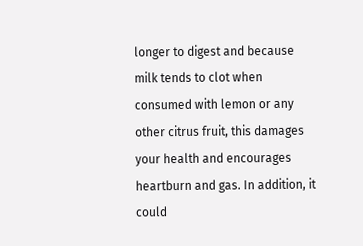longer to digest and because milk tends to clot when consumed with lemon or any other citrus fruit, this damages your health and encourages heartburn and gas. In addition, it could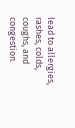lead to allergies, rashes, colds, coughs, and congestion.